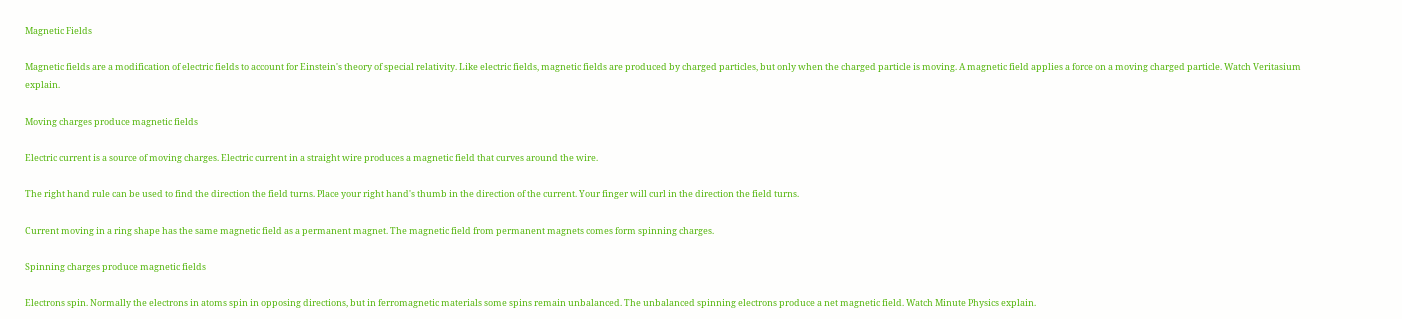Magnetic Fields

Magnetic fields are a modification of electric fields to account for Einstein's theory of special relativity. Like electric fields, magnetic fields are produced by charged particles, but only when the charged particle is moving. A magnetic field applies a force on a moving charged particle. Watch Veritasium explain.

Moving charges produce magnetic fields

Electric current is a source of moving charges. Electric current in a straight wire produces a magnetic field that curves around the wire.

The right hand rule can be used to find the direction the field turns. Place your right hand's thumb in the direction of the current. Your finger will curl in the direction the field turns.

Current moving in a ring shape has the same magnetic field as a permanent magnet. The magnetic field from permanent magnets comes form spinning charges.

Spinning charges produce magnetic fields

Electrons spin. Normally the electrons in atoms spin in opposing directions, but in ferromagnetic materials some spins remain unbalanced. The unbalanced spinning electrons produce a net magnetic field. Watch Minute Physics explain.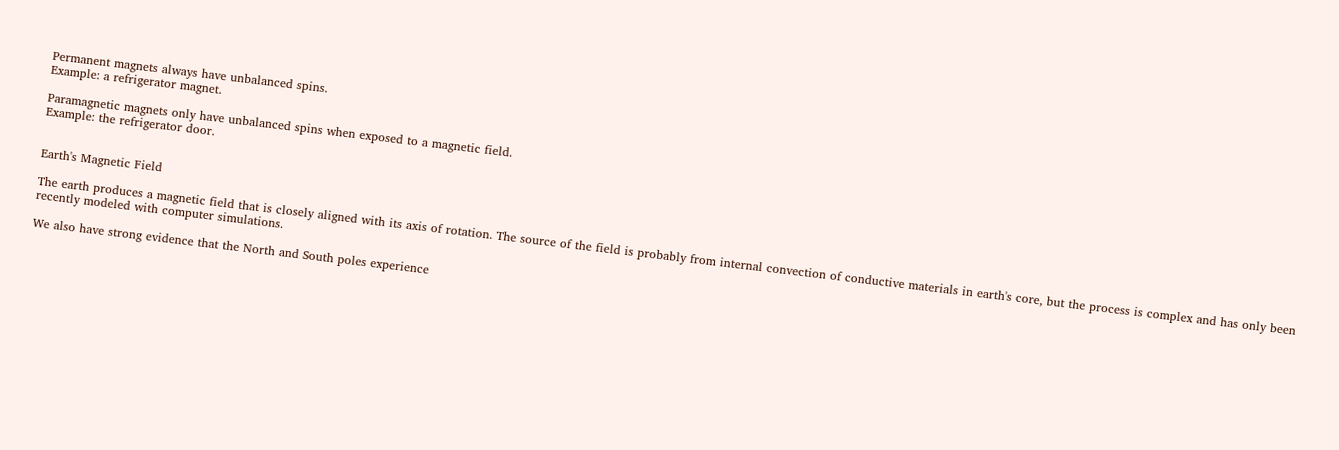Permanent magnets always have unbalanced spins.
Example: a refrigerator magnet.

Paramagnetic magnets only have unbalanced spins when exposed to a magnetic field.
Example: the refrigerator door.


Earth's Magnetic Field

The earth produces a magnetic field that is closely aligned with its axis of rotation. The source of the field is probably from internal convection of conductive materials in earth's core, but the process is complex and has only been recently modeled with computer simulations.

We also have strong evidence that the North and South poles experience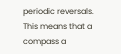periodic reversals. This means that a compass a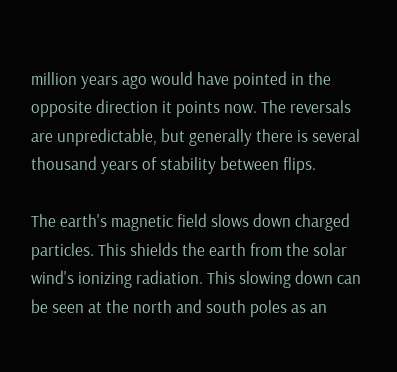million years ago would have pointed in the opposite direction it points now. The reversals are unpredictable, but generally there is several thousand years of stability between flips.

The earth's magnetic field slows down charged particles. This shields the earth from the solar wind's ionizing radiation. This slowing down can be seen at the north and south poles as an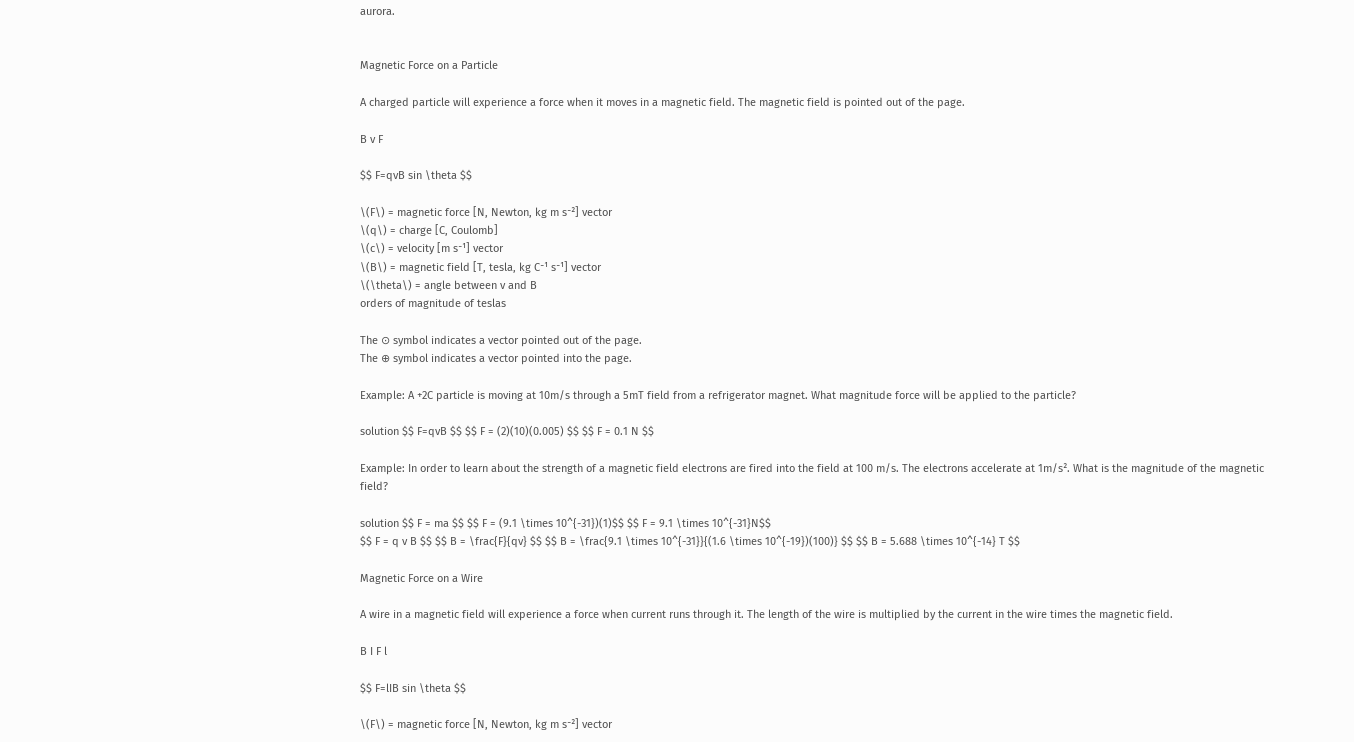aurora.


Magnetic Force on a Particle

A charged particle will experience a force when it moves in a magnetic field. The magnetic field is pointed out of the page.

B v F

$$ F=qvB sin \theta $$

\(F\) = magnetic force [N, Newton, kg m s⁻²] vector
\(q\) = charge [C, Coulomb]
\(c\) = velocity [m s⁻¹] vector
\(B\) = magnetic field [T, tesla, kg C⁻¹ s⁻¹] vector
\(\theta\) = angle between v and B
orders of magnitude of teslas

The ⊙ symbol indicates a vector pointed out of the page.
The ⊕ symbol indicates a vector pointed into the page.

Example: A +2C particle is moving at 10m/s through a 5mT field from a refrigerator magnet. What magnitude force will be applied to the particle?

solution $$ F=qvB $$ $$ F = (2)(10)(0.005) $$ $$ F = 0.1 N $$

Example: In order to learn about the strength of a magnetic field electrons are fired into the field at 100 m/s. The electrons accelerate at 1m/s². What is the magnitude of the magnetic field?

solution $$ F = ma $$ $$ F = (9.1 \times 10^{-31})(1)$$ $$ F = 9.1 \times 10^{-31}N$$
$$ F = q v B $$ $$ B = \frac{F}{qv} $$ $$ B = \frac{9.1 \times 10^{-31}}{(1.6 \times 10^{-19})(100)} $$ $$ B = 5.688 \times 10^{-14} T $$

Magnetic Force on a Wire

A wire in a magnetic field will experience a force when current runs through it. The length of the wire is multiplied by the current in the wire times the magnetic field.

B I F l

$$ F=lIB sin \theta $$

\(F\) = magnetic force [N, Newton, kg m s⁻²] vector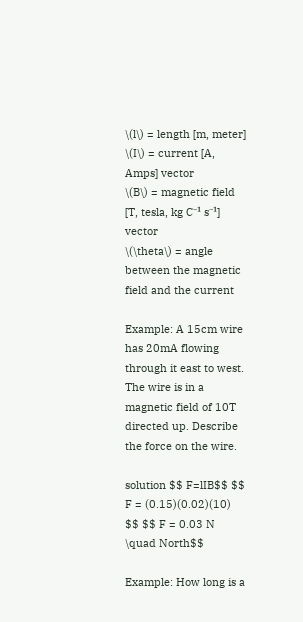\(l\) = length [m, meter]
\(I\) = current [A, Amps] vector
\(B\) = magnetic field [T, tesla, kg C⁻¹ s⁻¹] vector
\(\theta\) = angle between the magnetic field and the current

Example: A 15cm wire has 20mA flowing through it east to west. The wire is in a magnetic field of 10T directed up. Describe the force on the wire.

solution $$ F=lIB$$ $$ F = (0.15)(0.02)(10) $$ $$ F = 0.03 N \quad North$$

Example: How long is a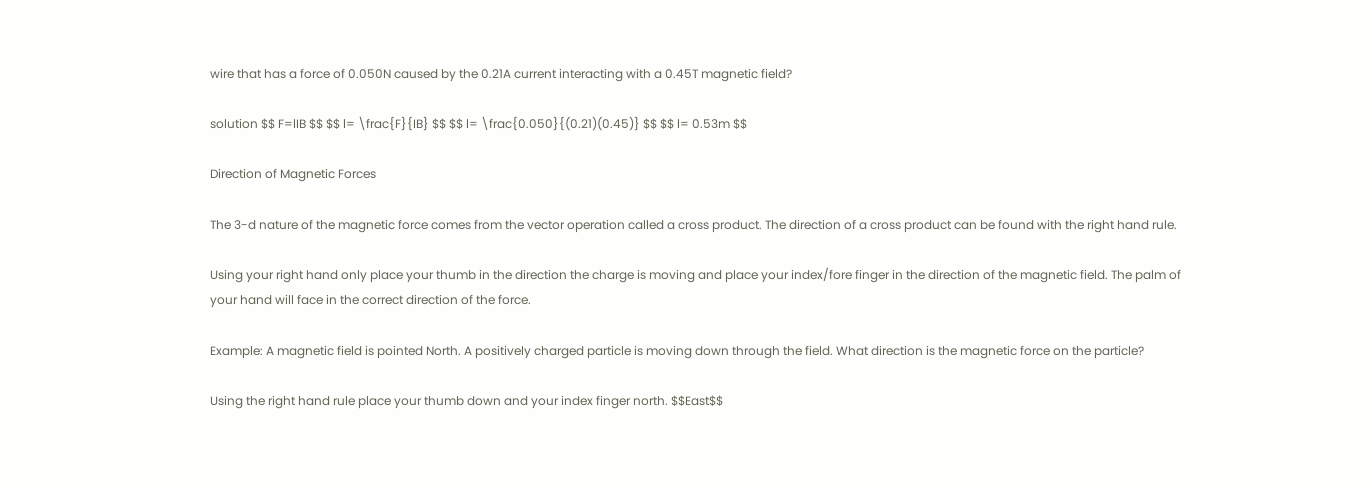wire that has a force of 0.050N caused by the 0.21A current interacting with a 0.45T magnetic field?

solution $$ F=lIB $$ $$ l= \frac{F}{IB} $$ $$ l= \frac{0.050}{(0.21)(0.45)} $$ $$ l= 0.53m $$

Direction of Magnetic Forces

The 3-d nature of the magnetic force comes from the vector operation called a cross product. The direction of a cross product can be found with the right hand rule.

Using your right hand only place your thumb in the direction the charge is moving and place your index/fore finger in the direction of the magnetic field. The palm of your hand will face in the correct direction of the force.

Example: A magnetic field is pointed North. A positively charged particle is moving down through the field. What direction is the magnetic force on the particle?

Using the right hand rule place your thumb down and your index finger north. $$East$$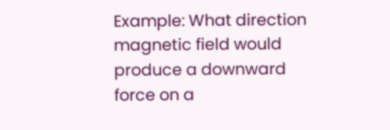Example: What direction magnetic field would produce a downward force on a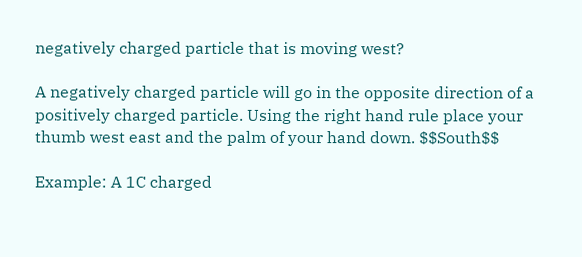negatively charged particle that is moving west?

A negatively charged particle will go in the opposite direction of a positively charged particle. Using the right hand rule place your thumb west east and the palm of your hand down. $$South$$

Example: A 1C charged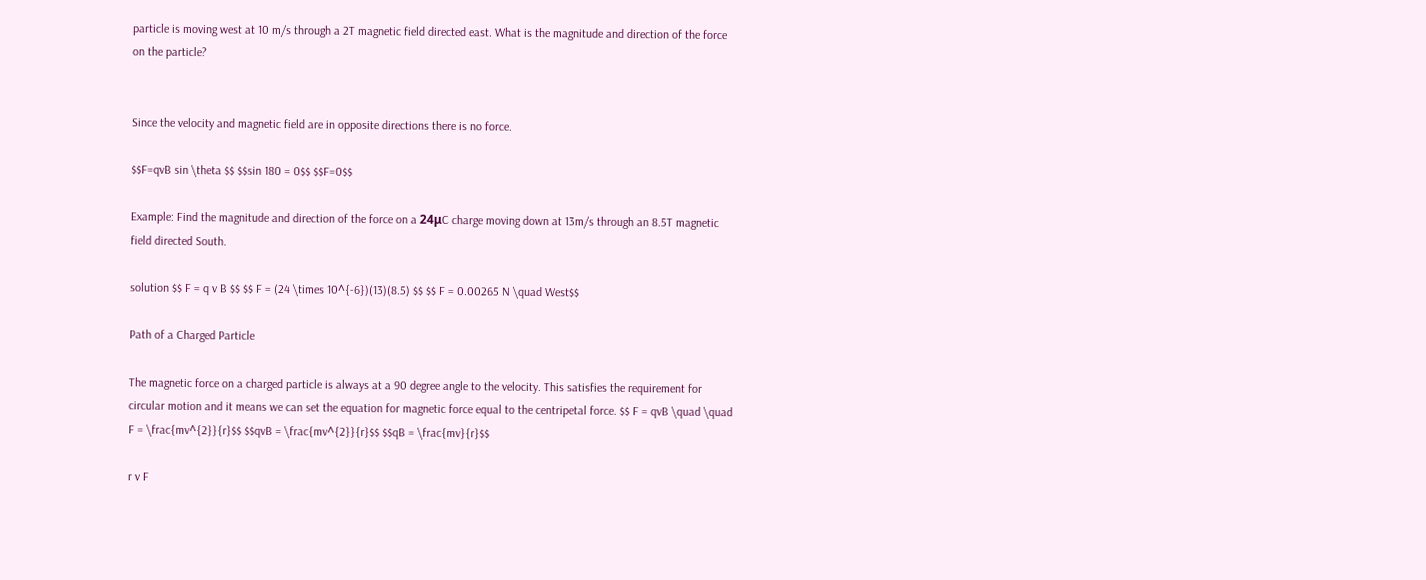particle is moving west at 10 m/s through a 2T magnetic field directed east. What is the magnitude and direction of the force on the particle?


Since the velocity and magnetic field are in opposite directions there is no force.

$$F=qvB sin \theta $$ $$sin 180 = 0$$ $$F=0$$

Example: Find the magnitude and direction of the force on a 24μC charge moving down at 13m/s through an 8.5T magnetic field directed South.

solution $$ F = q v B $$ $$ F = (24 \times 10^{-6})(13)(8.5) $$ $$ F = 0.00265 N \quad West$$

Path of a Charged Particle

The magnetic force on a charged particle is always at a 90 degree angle to the velocity. This satisfies the requirement for circular motion and it means we can set the equation for magnetic force equal to the centripetal force. $$ F = qvB \quad \quad F = \frac{mv^{2}}{r}$$ $$qvB = \frac{mv^{2}}{r}$$ $$qB = \frac{mv}{r}$$

r v F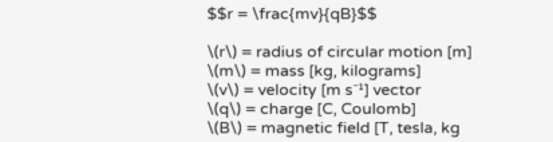$$r = \frac{mv}{qB}$$

\(r\) = radius of circular motion [m]
\(m\) = mass [kg, kilograms]
\(v\) = velocity [m s⁻¹] vector
\(q\) = charge [C, Coulomb]
\(B\) = magnetic field [T, tesla, kg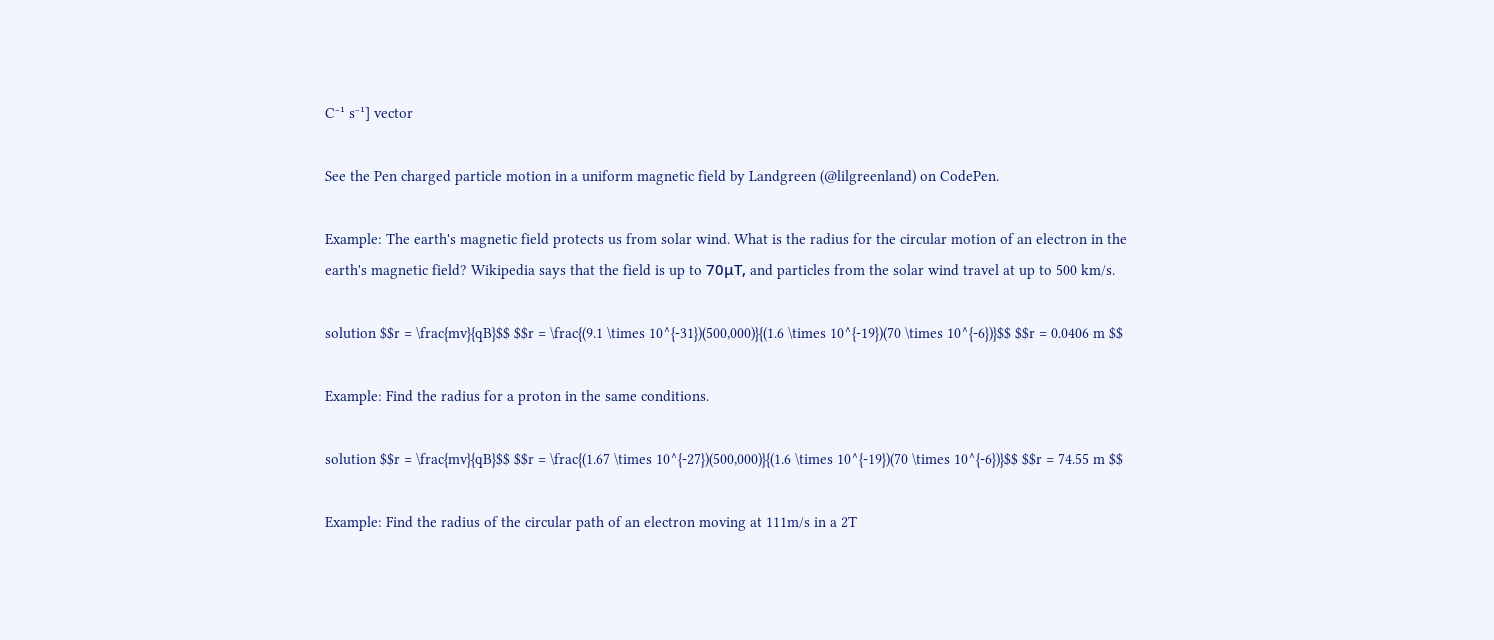C⁻¹ s⁻¹] vector

See the Pen charged particle motion in a uniform magnetic field by Landgreen (@lilgreenland) on CodePen.

Example: The earth's magnetic field protects us from solar wind. What is the radius for the circular motion of an electron in the earth's magnetic field? Wikipedia says that the field is up to 70μT, and particles from the solar wind travel at up to 500 km/s.

solution $$r = \frac{mv}{qB}$$ $$r = \frac{(9.1 \times 10^{-31})(500,000)}{(1.6 \times 10^{-19})(70 \times 10^{-6})}$$ $$r = 0.0406 m $$

Example: Find the radius for a proton in the same conditions.

solution $$r = \frac{mv}{qB}$$ $$r = \frac{(1.67 \times 10^{-27})(500,000)}{(1.6 \times 10^{-19})(70 \times 10^{-6})}$$ $$r = 74.55 m $$

Example: Find the radius of the circular path of an electron moving at 111m/s in a 2T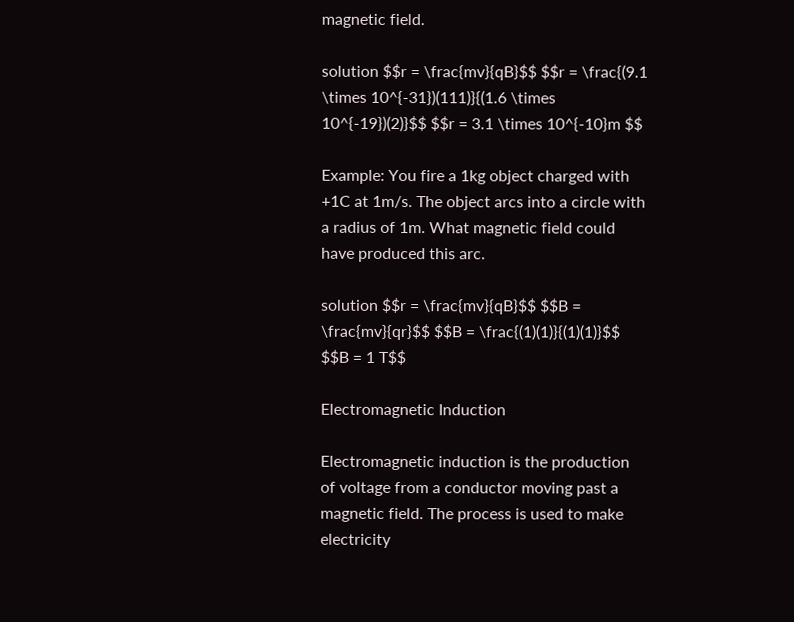magnetic field.

solution $$r = \frac{mv}{qB}$$ $$r = \frac{(9.1 \times 10^{-31})(111)}{(1.6 \times 10^{-19})(2)}$$ $$r = 3.1 \times 10^{-10}m $$

Example: You fire a 1kg object charged with +1C at 1m/s. The object arcs into a circle with a radius of 1m. What magnetic field could have produced this arc.

solution $$r = \frac{mv}{qB}$$ $$B = \frac{mv}{qr}$$ $$B = \frac{(1)(1)}{(1)(1)}$$ $$B = 1 T$$

Electromagnetic Induction

Electromagnetic induction is the production of voltage from a conductor moving past a magnetic field. The process is used to make electricity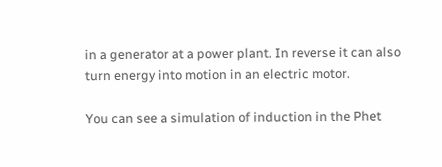in a generator at a power plant. In reverse it can also turn energy into motion in an electric motor.

You can see a simulation of induction in the Phet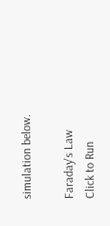simulation below.

Faraday's Law
Click to Run